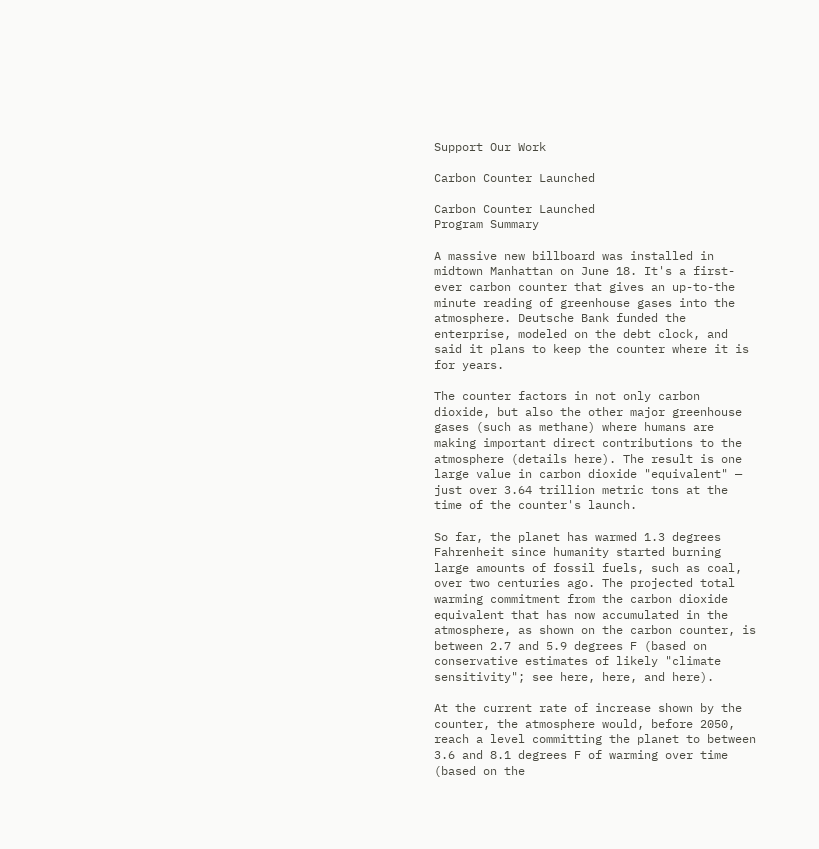Support Our Work

Carbon Counter Launched

Carbon Counter Launched
Program Summary

A massive new billboard was installed in midtown Manhattan on June 18. It's a first-ever carbon counter that gives an up-to-the minute reading of greenhouse gases into the atmosphere. Deutsche Bank funded the enterprise, modeled on the debt clock, and said it plans to keep the counter where it is for years.

The counter factors in not only carbon dioxide, but also the other major greenhouse gases (such as methane) where humans are making important direct contributions to the atmosphere (details here). The result is one large value in carbon dioxide "equivalent" — just over 3.64 trillion metric tons at the time of the counter's launch.

So far, the planet has warmed 1.3 degrees Fahrenheit since humanity started burning large amounts of fossil fuels, such as coal, over two centuries ago. The projected total warming commitment from the carbon dioxide equivalent that has now accumulated in the atmosphere, as shown on the carbon counter, is between 2.7 and 5.9 degrees F (based on conservative estimates of likely "climate sensitivity"; see here, here, and here).

At the current rate of increase shown by the counter, the atmosphere would, before 2050, reach a level committing the planet to between 3.6 and 8.1 degrees F of warming over time (based on the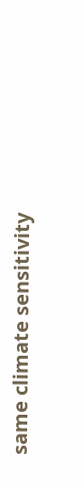same climate sensitivity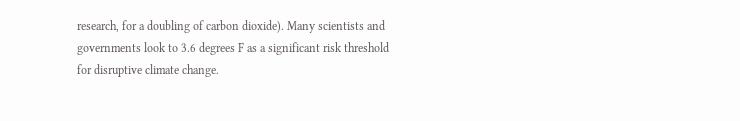research, for a doubling of carbon dioxide). Many scientists and governments look to 3.6 degrees F as a significant risk threshold for disruptive climate change.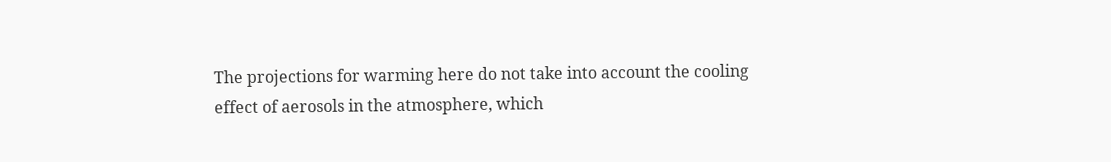The projections for warming here do not take into account the cooling effect of aerosols in the atmosphere, which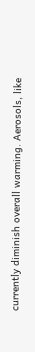currently diminish overall warming. Aerosols, like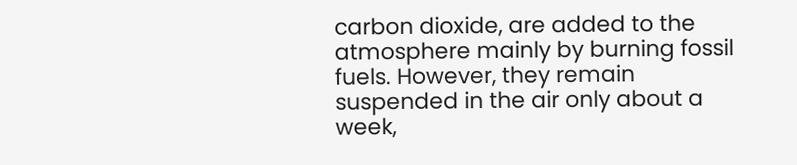carbon dioxide, are added to the atmosphere mainly by burning fossil fuels. However, they remain suspended in the air only about a week,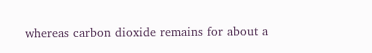whereas carbon dioxide remains for about a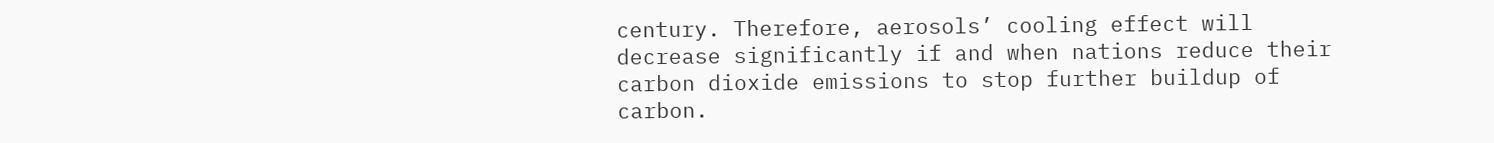century. Therefore, aerosols’ cooling effect will decrease significantly if and when nations reduce their carbon dioxide emissions to stop further buildup of carbon.